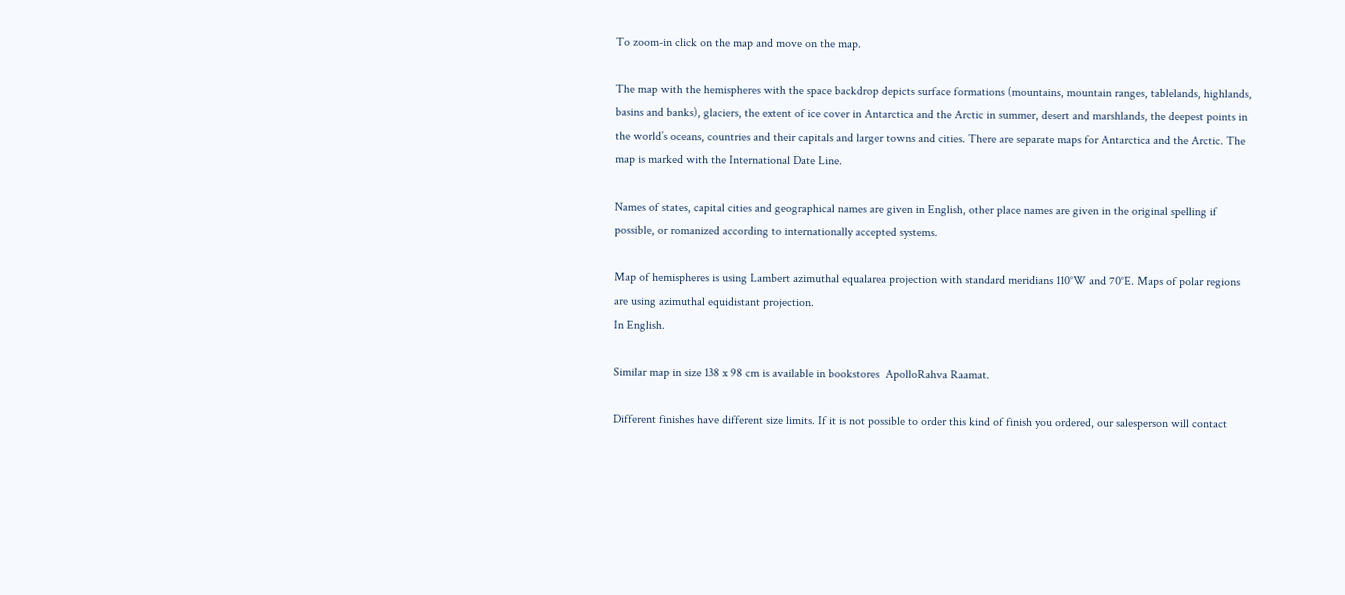To zoom-in click on the map and move on the map.

The map with the hemispheres with the space backdrop depicts surface formations (mountains, mountain ranges, tablelands, highlands, basins and banks), glaciers, the extent of ice cover in Antarctica and the Arctic in summer, desert and marshlands, the deepest points in the world’s oceans, countries and their capitals and larger towns and cities. There are separate maps for Antarctica and the Arctic. The map is marked with the International Date Line.

Names of states, capital cities and geographical names are given in English, other place names are given in the original spelling if possible, or romanized according to internationally accepted systems.

Map of hemispheres is using Lambert azimuthal equalarea projection with standard meridians 110°W and 70°E. Maps of polar regions are using azimuthal equidistant projection.
In English.

Similar map in size 138 x 98 cm is available in bookstores  ApolloRahva Raamat.

Different finishes have different size limits. If it is not possible to order this kind of finish you ordered, our salesperson will contact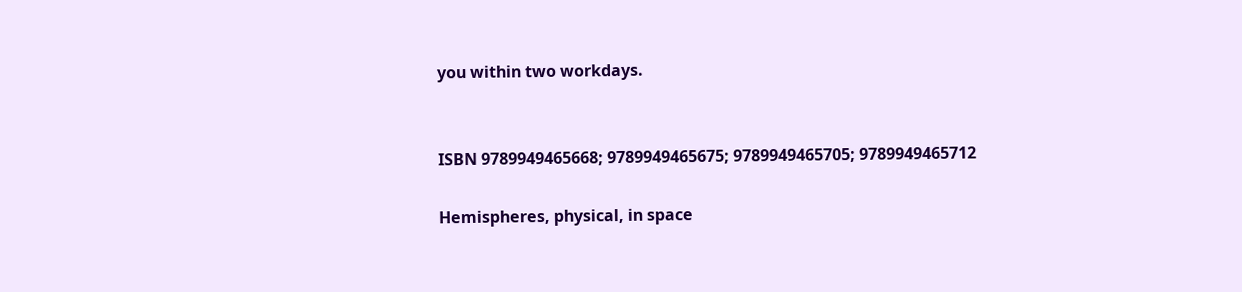you within two workdays.


ISBN 9789949465668; 9789949465675; 9789949465705; 9789949465712

Hemispheres, physical, in space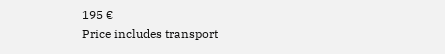195 €
Price includes transport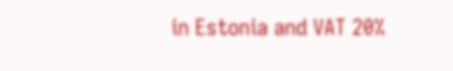in Estonia and VAT 20%